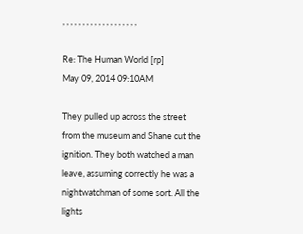, , , , , , , , , , , , , , , , , , ,

Re: The Human World [rp]
May 09, 2014 09:10AM

They pulled up across the street from the museum and Shane cut the ignition. They both watched a man leave, assuming correctly he was a nightwatchman of some sort. All the lights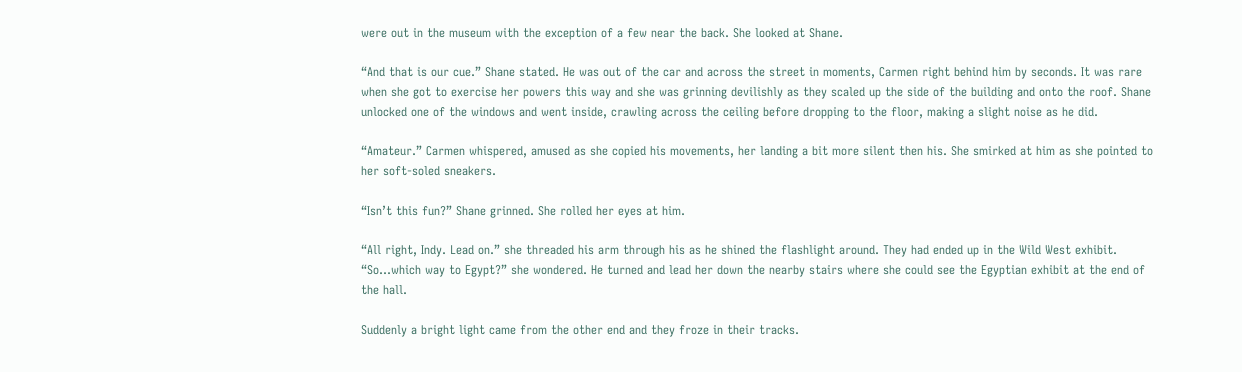were out in the museum with the exception of a few near the back. She looked at Shane.

“And that is our cue.” Shane stated. He was out of the car and across the street in moments, Carmen right behind him by seconds. It was rare when she got to exercise her powers this way and she was grinning devilishly as they scaled up the side of the building and onto the roof. Shane unlocked one of the windows and went inside, crawling across the ceiling before dropping to the floor, making a slight noise as he did.

“Amateur.” Carmen whispered, amused as she copied his movements, her landing a bit more silent then his. She smirked at him as she pointed to her soft-soled sneakers.

“Isn’t this fun?” Shane grinned. She rolled her eyes at him.

“All right, Indy. Lead on.” she threaded his arm through his as he shined the flashlight around. They had ended up in the Wild West exhibit. “So…which way to Egypt?” she wondered. He turned and lead her down the nearby stairs where she could see the Egyptian exhibit at the end of the hall.

Suddenly a bright light came from the other end and they froze in their tracks.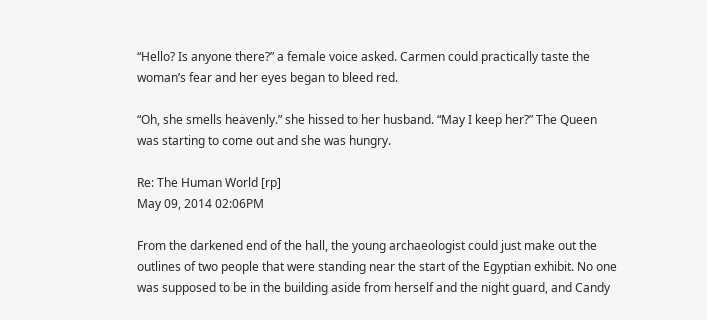“Hello? Is anyone there?” a female voice asked. Carmen could practically taste the woman’s fear and her eyes began to bleed red.

“Oh, she smells heavenly.” she hissed to her husband. “May I keep her?” The Queen was starting to come out and she was hungry.

Re: The Human World [rp]
May 09, 2014 02:06PM

From the darkened end of the hall, the young archaeologist could just make out the outlines of two people that were standing near the start of the Egyptian exhibit. No one was supposed to be in the building aside from herself and the night guard, and Candy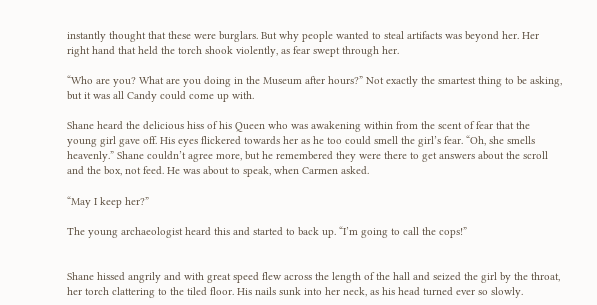instantly thought that these were burglars. But why people wanted to steal artifacts was beyond her. Her right hand that held the torch shook violently, as fear swept through her.

“Who are you? What are you doing in the Museum after hours?” Not exactly the smartest thing to be asking, but it was all Candy could come up with.

Shane heard the delicious hiss of his Queen who was awakening within from the scent of fear that the young girl gave off. His eyes flickered towards her as he too could smell the girl’s fear. “Oh, she smells heavenly.” Shane couldn’t agree more, but he remembered they were there to get answers about the scroll and the box, not feed. He was about to speak, when Carmen asked.

“May I keep her?”

The young archaeologist heard this and started to back up. “I’m going to call the cops!”


Shane hissed angrily and with great speed flew across the length of the hall and seized the girl by the throat, her torch clattering to the tiled floor. His nails sunk into her neck, as his head turned ever so slowly.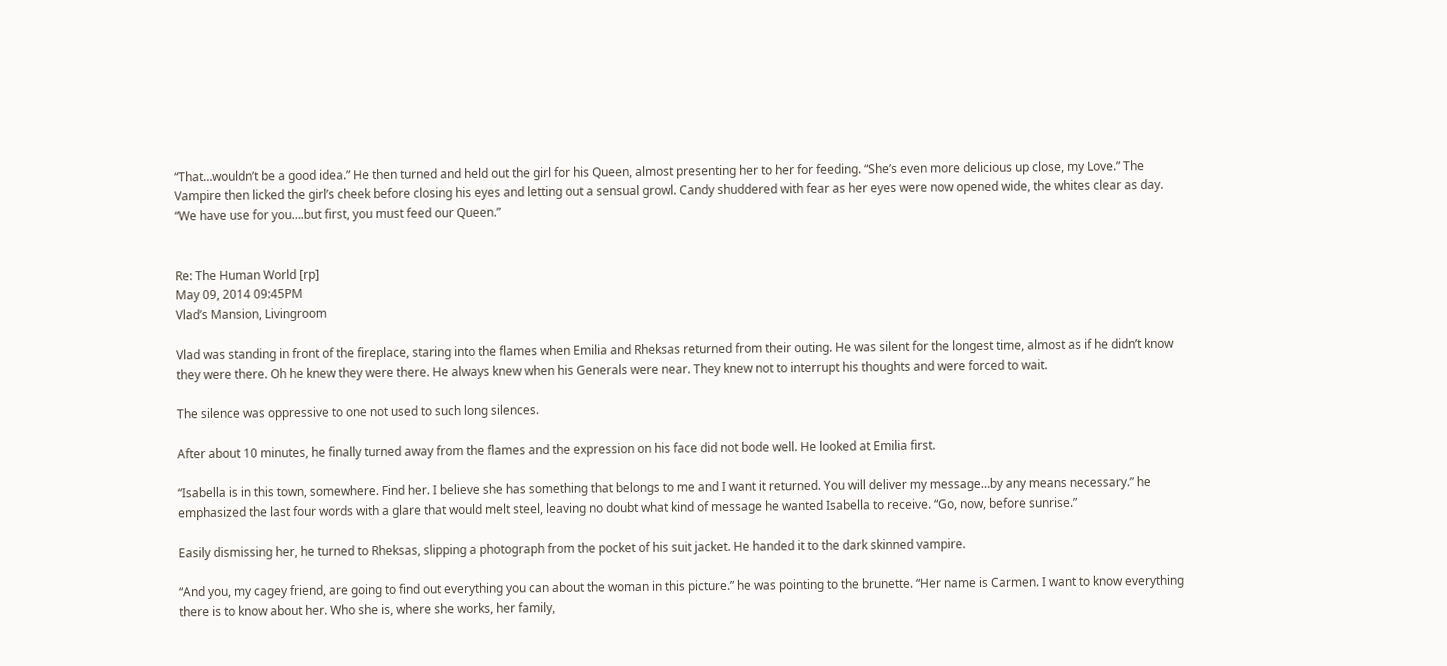“That…wouldn’t be a good idea.” He then turned and held out the girl for his Queen, almost presenting her to her for feeding. “She’s even more delicious up close, my Love.” The Vampire then licked the girl’s cheek before closing his eyes and letting out a sensual growl. Candy shuddered with fear as her eyes were now opened wide, the whites clear as day. “We have use for you….but first, you must feed our Queen.”


Re: The Human World [rp]
May 09, 2014 09:45PM
Vlad’s Mansion, Livingroom

Vlad was standing in front of the fireplace, staring into the flames when Emilia and Rheksas returned from their outing. He was silent for the longest time, almost as if he didn’t know they were there. Oh he knew they were there. He always knew when his Generals were near. They knew not to interrupt his thoughts and were forced to wait.

The silence was oppressive to one not used to such long silences.

After about 10 minutes, he finally turned away from the flames and the expression on his face did not bode well. He looked at Emilia first.

“Isabella is in this town, somewhere. Find her. I believe she has something that belongs to me and I want it returned. You will deliver my message…by any means necessary.” he emphasized the last four words with a glare that would melt steel, leaving no doubt what kind of message he wanted Isabella to receive. “Go, now, before sunrise.”

Easily dismissing her, he turned to Rheksas, slipping a photograph from the pocket of his suit jacket. He handed it to the dark skinned vampire.

“And you, my cagey friend, are going to find out everything you can about the woman in this picture.” he was pointing to the brunette. “Her name is Carmen. I want to know everything there is to know about her. Who she is, where she works, her family,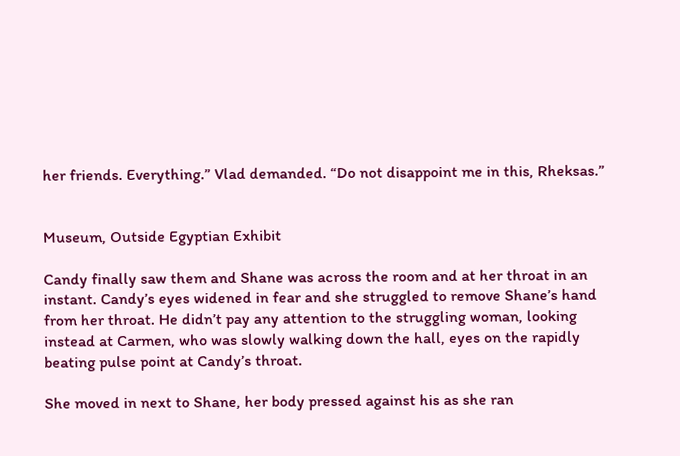her friends. Everything.” Vlad demanded. “Do not disappoint me in this, Rheksas.”


Museum, Outside Egyptian Exhibit

Candy finally saw them and Shane was across the room and at her throat in an instant. Candy’s eyes widened in fear and she struggled to remove Shane’s hand from her throat. He didn’t pay any attention to the struggling woman, looking instead at Carmen, who was slowly walking down the hall, eyes on the rapidly beating pulse point at Candy’s throat.

She moved in next to Shane, her body pressed against his as she ran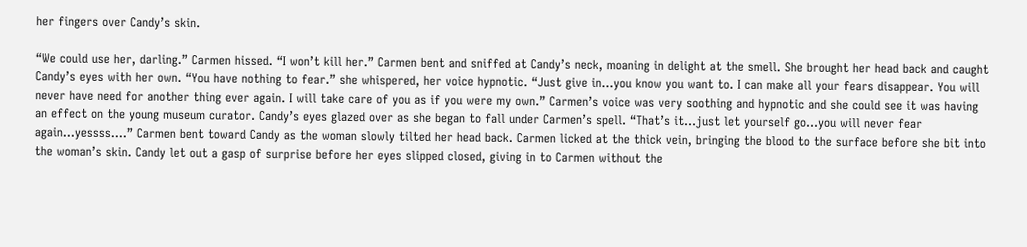her fingers over Candy’s skin.

“We could use her, darling.” Carmen hissed. “I won’t kill her.” Carmen bent and sniffed at Candy’s neck, moaning in delight at the smell. She brought her head back and caught Candy’s eyes with her own. “You have nothing to fear.” she whispered, her voice hypnotic. “Just give in…you know you want to. I can make all your fears disappear. You will never have need for another thing ever again. I will take care of you as if you were my own.” Carmen’s voice was very soothing and hypnotic and she could see it was having an effect on the young museum curator. Candy’s eyes glazed over as she began to fall under Carmen’s spell. “That’s it…just let yourself go…you will never fear again…yessss….” Carmen bent toward Candy as the woman slowly tilted her head back. Carmen licked at the thick vein, bringing the blood to the surface before she bit into the woman’s skin. Candy let out a gasp of surprise before her eyes slipped closed, giving in to Carmen without the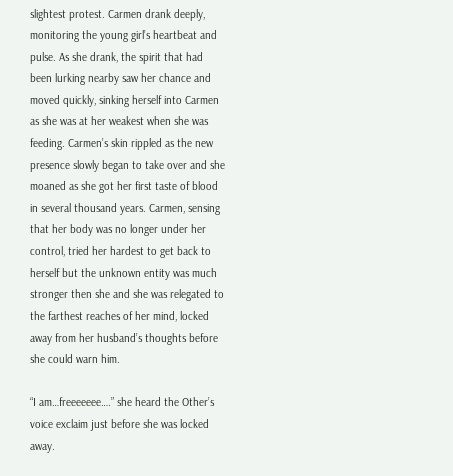slightest protest. Carmen drank deeply, monitoring the young girl’s heartbeat and pulse. As she drank, the spirit that had been lurking nearby saw her chance and moved quickly, sinking herself into Carmen as she was at her weakest when she was feeding. Carmen’s skin rippled as the new presence slowly began to take over and she moaned as she got her first taste of blood in several thousand years. Carmen, sensing that her body was no longer under her control, tried her hardest to get back to herself but the unknown entity was much stronger then she and she was relegated to the farthest reaches of her mind, locked away from her husband’s thoughts before she could warn him.

“I am…freeeeeee….” she heard the Other’s voice exclaim just before she was locked away.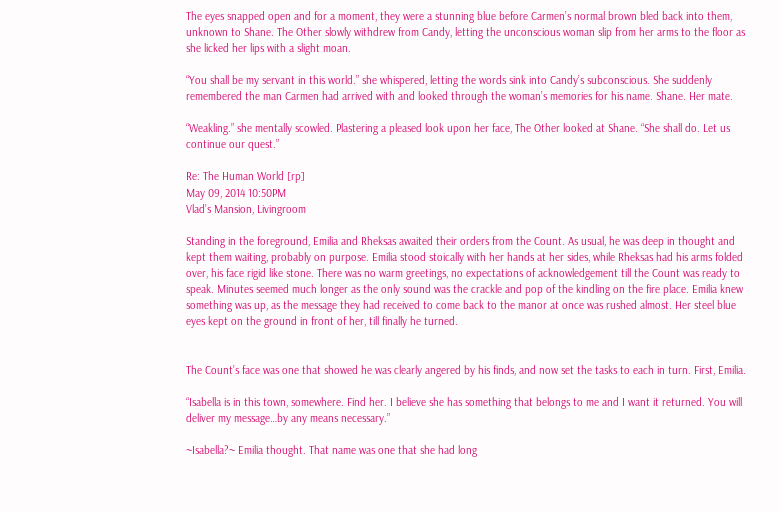The eyes snapped open and for a moment, they were a stunning blue before Carmen’s normal brown bled back into them, unknown to Shane. The Other slowly withdrew from Candy, letting the unconscious woman slip from her arms to the floor as she licked her lips with a slight moan.

“You shall be my servant in this world.” she whispered, letting the words sink into Candy’s subconscious. She suddenly remembered the man Carmen had arrived with and looked through the woman’s memories for his name. Shane. Her mate.

“Weakling.” she mentally scowled. Plastering a pleased look upon her face, The Other looked at Shane. “She shall do. Let us continue our quest.”

Re: The Human World [rp]
May 09, 2014 10:50PM
Vlad’s Mansion, Livingroom

Standing in the foreground, Emilia and Rheksas awaited their orders from the Count. As usual, he was deep in thought and kept them waiting, probably on purpose. Emilia stood stoically with her hands at her sides, while Rheksas had his arms folded over, his face rigid like stone. There was no warm greetings, no expectations of acknowledgement till the Count was ready to speak. Minutes seemed much longer as the only sound was the crackle and pop of the kindling on the fire place. Emilia knew something was up, as the message they had received to come back to the manor at once was rushed almost. Her steel blue eyes kept on the ground in front of her, till finally he turned.


The Count’s face was one that showed he was clearly angered by his finds, and now set the tasks to each in turn. First, Emilia.

“Isabella is in this town, somewhere. Find her. I believe she has something that belongs to me and I want it returned. You will deliver my message…by any means necessary.”

~Isabella?~ Emilia thought. That name was one that she had long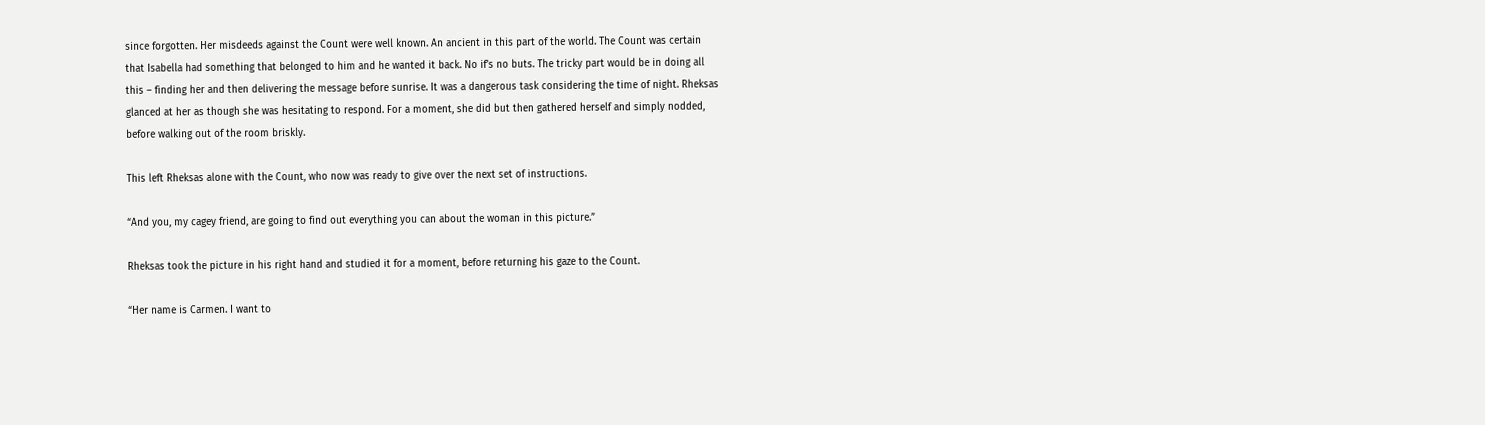since forgotten. Her misdeeds against the Count were well known. An ancient in this part of the world. The Count was certain that Isabella had something that belonged to him and he wanted it back. No if’s no buts. The tricky part would be in doing all this – finding her and then delivering the message before sunrise. It was a dangerous task considering the time of night. Rheksas glanced at her as though she was hesitating to respond. For a moment, she did but then gathered herself and simply nodded, before walking out of the room briskly.

This left Rheksas alone with the Count, who now was ready to give over the next set of instructions.

“And you, my cagey friend, are going to find out everything you can about the woman in this picture.”

Rheksas took the picture in his right hand and studied it for a moment, before returning his gaze to the Count.

“Her name is Carmen. I want to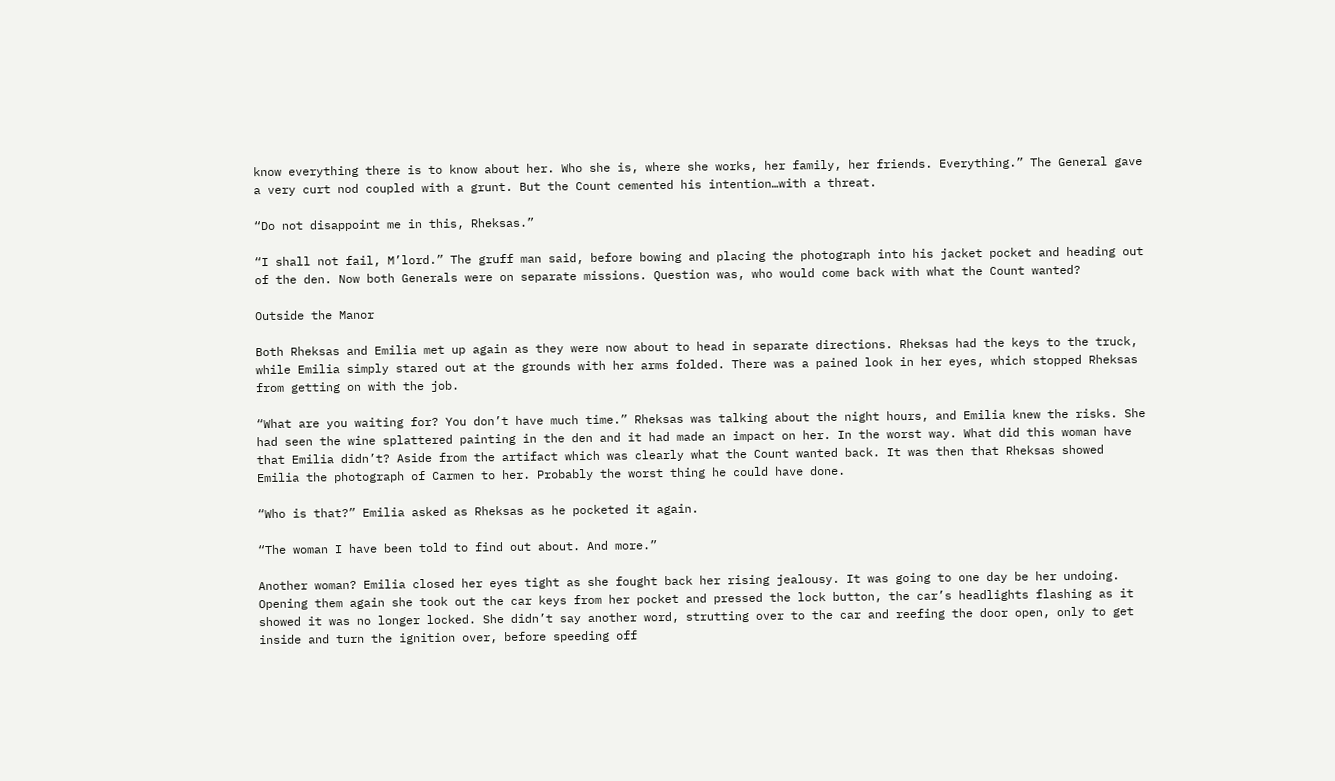know everything there is to know about her. Who she is, where she works, her family, her friends. Everything.” The General gave a very curt nod coupled with a grunt. But the Count cemented his intention…with a threat.

“Do not disappoint me in this, Rheksas.”

“I shall not fail, M’lord.” The gruff man said, before bowing and placing the photograph into his jacket pocket and heading out of the den. Now both Generals were on separate missions. Question was, who would come back with what the Count wanted?

Outside the Manor

Both Rheksas and Emilia met up again as they were now about to head in separate directions. Rheksas had the keys to the truck, while Emilia simply stared out at the grounds with her arms folded. There was a pained look in her eyes, which stopped Rheksas from getting on with the job.

“What are you waiting for? You don’t have much time.” Rheksas was talking about the night hours, and Emilia knew the risks. She had seen the wine splattered painting in the den and it had made an impact on her. In the worst way. What did this woman have that Emilia didn’t? Aside from the artifact which was clearly what the Count wanted back. It was then that Rheksas showed Emilia the photograph of Carmen to her. Probably the worst thing he could have done.

“Who is that?” Emilia asked as Rheksas as he pocketed it again.

“The woman I have been told to find out about. And more.”

Another woman? Emilia closed her eyes tight as she fought back her rising jealousy. It was going to one day be her undoing. Opening them again she took out the car keys from her pocket and pressed the lock button, the car’s headlights flashing as it showed it was no longer locked. She didn’t say another word, strutting over to the car and reefing the door open, only to get inside and turn the ignition over, before speeding off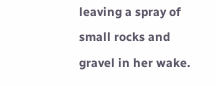leaving a spray of small rocks and gravel in her wake.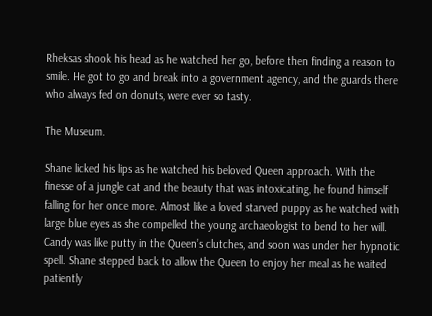Rheksas shook his head as he watched her go, before then finding a reason to smile. He got to go and break into a government agency, and the guards there who always fed on donuts, were ever so tasty.

The Museum.

Shane licked his lips as he watched his beloved Queen approach. With the finesse of a jungle cat and the beauty that was intoxicating, he found himself falling for her once more. Almost like a loved starved puppy as he watched with large blue eyes as she compelled the young archaeologist to bend to her will. Candy was like putty in the Queen’s clutches, and soon was under her hypnotic spell. Shane stepped back to allow the Queen to enjoy her meal as he waited patiently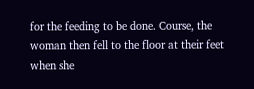for the feeding to be done. Course, the woman then fell to the floor at their feet when she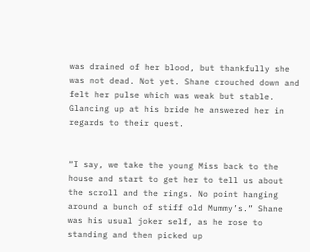was drained of her blood, but thankfully she was not dead. Not yet. Shane crouched down and felt her pulse which was weak but stable. Glancing up at his bride he answered her in regards to their quest.


“I say, we take the young Miss back to the house and start to get her to tell us about the scroll and the rings. No point hanging around a bunch of stiff old Mummy’s.” Shane was his usual joker self, as he rose to standing and then picked up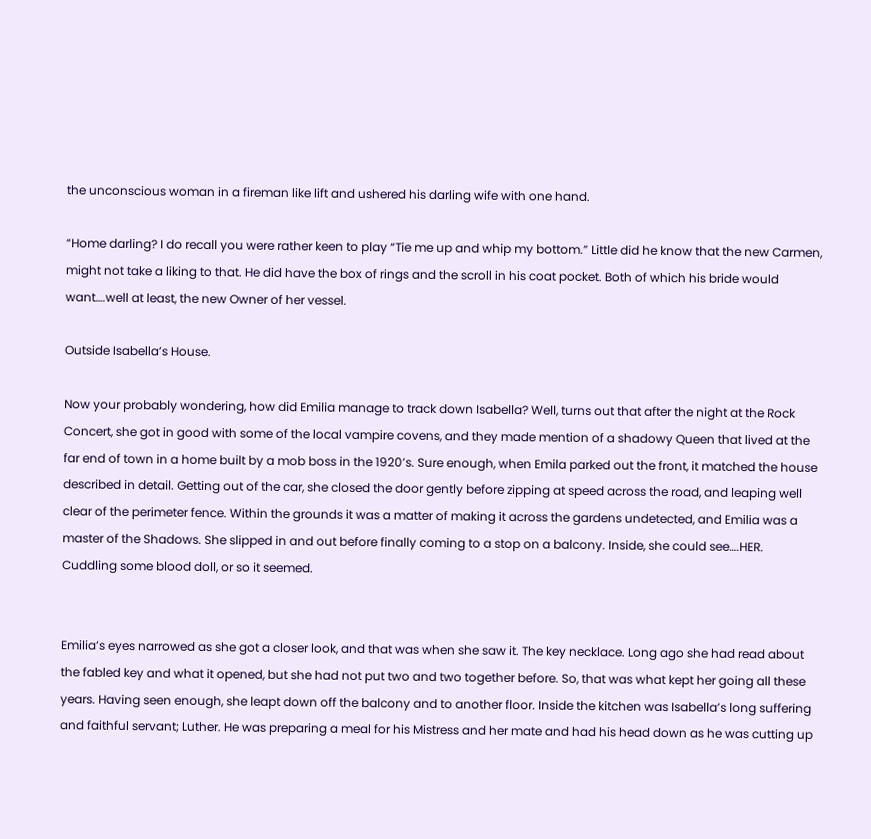the unconscious woman in a fireman like lift and ushered his darling wife with one hand.

“Home darling? I do recall you were rather keen to play “Tie me up and whip my bottom.” Little did he know that the new Carmen, might not take a liking to that. He did have the box of rings and the scroll in his coat pocket. Both of which his bride would want….well at least, the new Owner of her vessel.

Outside Isabella’s House.

Now your probably wondering, how did Emilia manage to track down Isabella? Well, turns out that after the night at the Rock Concert, she got in good with some of the local vampire covens, and they made mention of a shadowy Queen that lived at the far end of town in a home built by a mob boss in the 1920’s. Sure enough, when Emila parked out the front, it matched the house described in detail. Getting out of the car, she closed the door gently before zipping at speed across the road, and leaping well clear of the perimeter fence. Within the grounds it was a matter of making it across the gardens undetected, and Emilia was a master of the Shadows. She slipped in and out before finally coming to a stop on a balcony. Inside, she could see….HER. Cuddling some blood doll, or so it seemed.


Emilia’s eyes narrowed as she got a closer look, and that was when she saw it. The key necklace. Long ago she had read about the fabled key and what it opened, but she had not put two and two together before. So, that was what kept her going all these years. Having seen enough, she leapt down off the balcony and to another floor. Inside the kitchen was Isabella’s long suffering and faithful servant; Luther. He was preparing a meal for his Mistress and her mate and had his head down as he was cutting up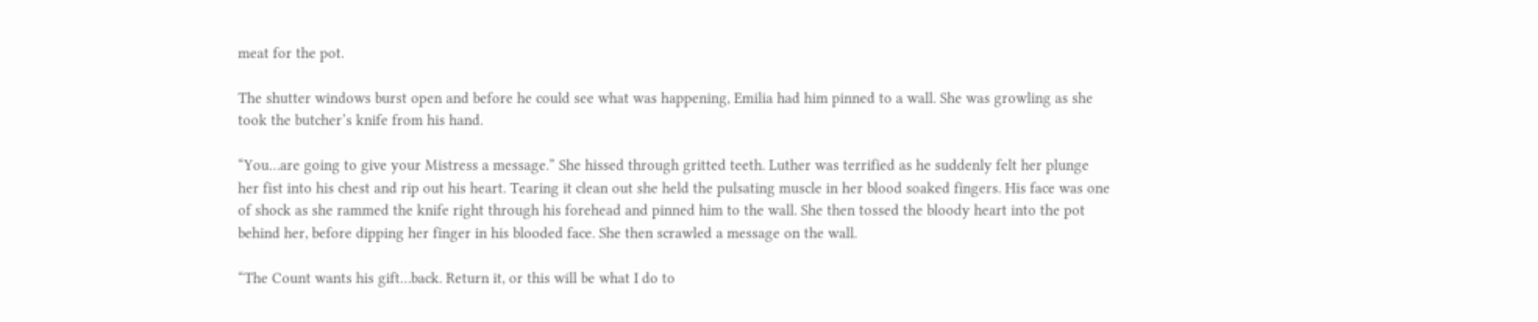meat for the pot.

The shutter windows burst open and before he could see what was happening, Emilia had him pinned to a wall. She was growling as she took the butcher’s knife from his hand.

“You…are going to give your Mistress a message.” She hissed through gritted teeth. Luther was terrified as he suddenly felt her plunge her fist into his chest and rip out his heart. Tearing it clean out she held the pulsating muscle in her blood soaked fingers. His face was one of shock as she rammed the knife right through his forehead and pinned him to the wall. She then tossed the bloody heart into the pot behind her, before dipping her finger in his blooded face. She then scrawled a message on the wall.

“The Count wants his gift…back. Return it, or this will be what I do to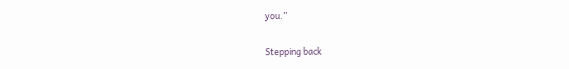you.”

Stepping back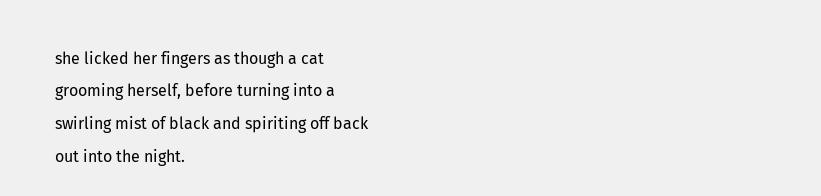she licked her fingers as though a cat grooming herself, before turning into a swirling mist of black and spiriting off back out into the night.